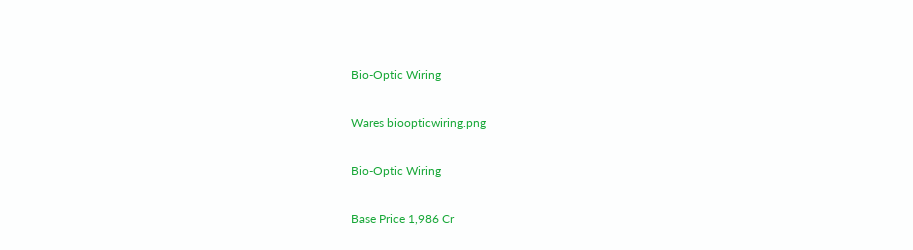Bio-Optic Wiring

Wares bioopticwiring.png

Bio-Optic Wiring

Base Price 1,986 Cr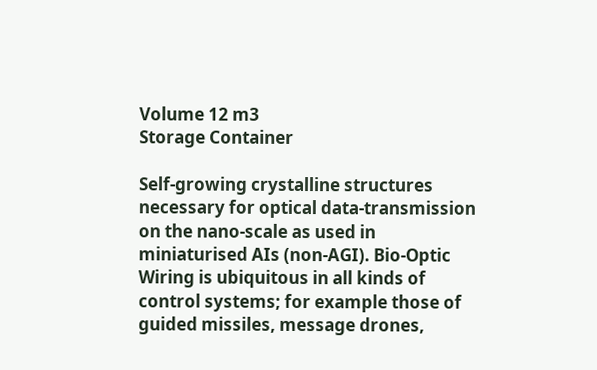Volume 12 m3
Storage Container

Self-growing crystalline structures necessary for optical data-transmission on the nano-scale as used in miniaturised AIs (non-AGI). Bio-Optic Wiring is ubiquitous in all kinds of control systems; for example those of guided missiles, message drones,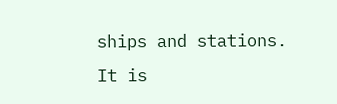ships and stations. It is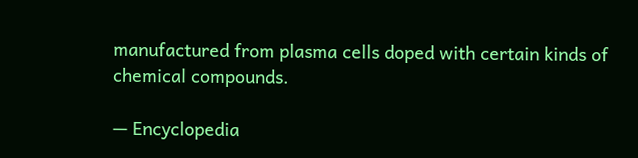manufactured from plasma cells doped with certain kinds of chemical compounds.

— Encyclopedia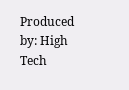Produced by: High Tech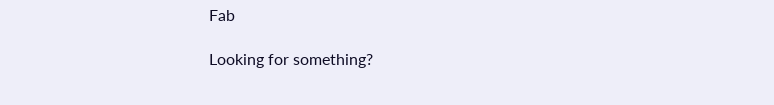Fab

Looking for something?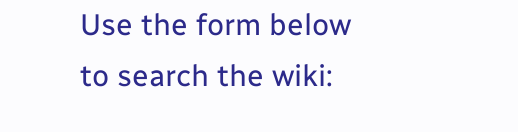Use the form below to search the wiki: